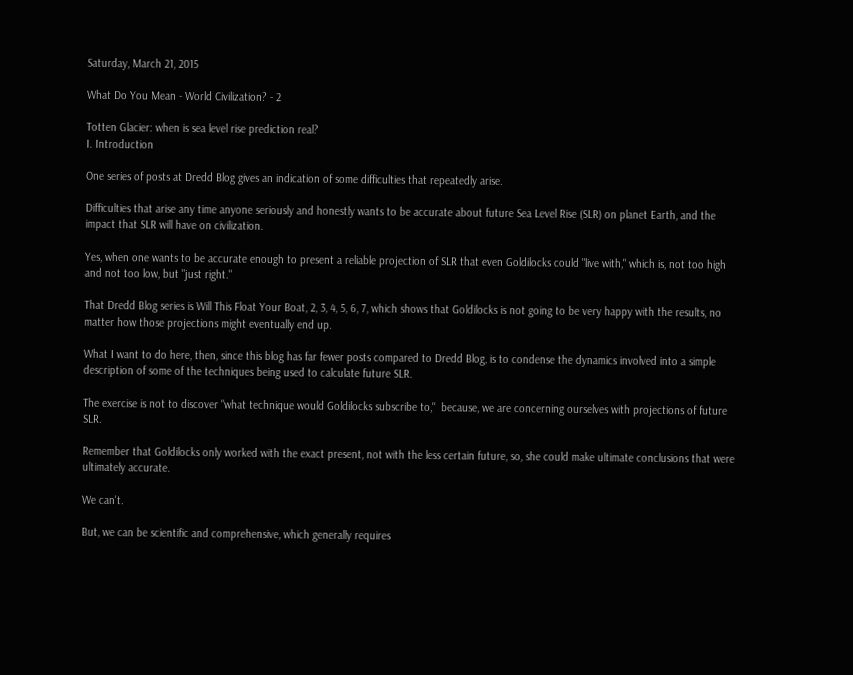Saturday, March 21, 2015

What Do You Mean - World Civilization? - 2

Totten Glacier: when is sea level rise prediction real?
I. Introduction

One series of posts at Dredd Blog gives an indication of some difficulties that repeatedly arise.

Difficulties that arise any time anyone seriously and honestly wants to be accurate about future Sea Level Rise (SLR) on planet Earth, and the impact that SLR will have on civilization.

Yes, when one wants to be accurate enough to present a reliable projection of SLR that even Goldilocks could "live with," which is, not too high and not too low, but "just right."

That Dredd Blog series is Will This Float Your Boat, 2, 3, 4, 5, 6, 7, which shows that Goldilocks is not going to be very happy with the results, no matter how those projections might eventually end up.

What I want to do here, then, since this blog has far fewer posts compared to Dredd Blog, is to condense the dynamics involved into a simple description of some of the techniques being used to calculate future SLR.

The exercise is not to discover "what technique would Goldilocks subscribe to,"  because, we are concerning ourselves with projections of future SLR.

Remember that Goldilocks only worked with the exact present, not with the less certain future, so, she could make ultimate conclusions that were ultimately accurate.

We can't.

But, we can be scientific and comprehensive, which generally requires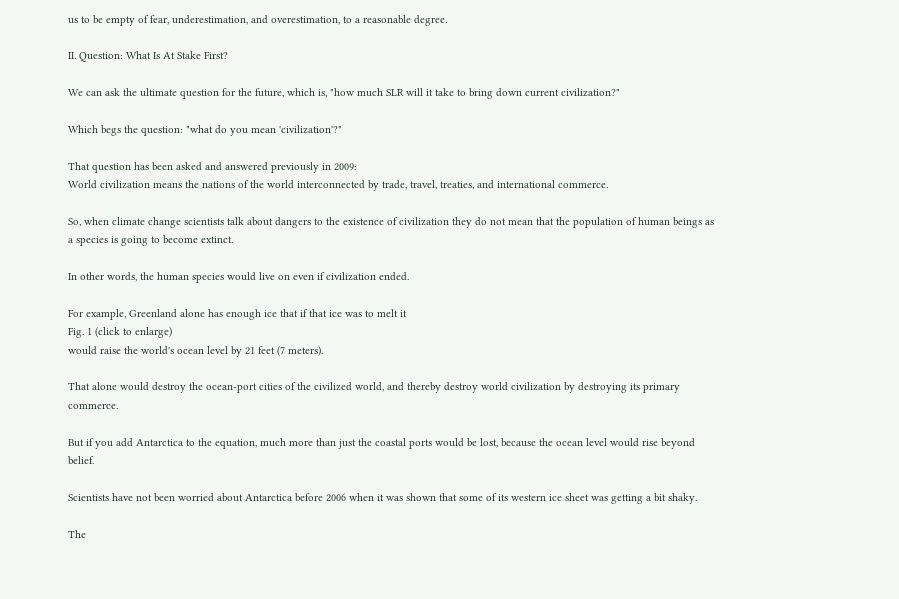us to be empty of fear, underestimation, and overestimation, to a reasonable degree.

II. Question: What Is At Stake First?

We can ask the ultimate question for the future, which is, "how much SLR will it take to bring down current civilization?"

Which begs the question: "what do you mean 'civilization'?"

That question has been asked and answered previously in 2009:
World civilization means the nations of the world interconnected by trade, travel, treaties, and international commerce.

So, when climate change scientists talk about dangers to the existence of civilization they do not mean that the population of human beings as a species is going to become extinct.

In other words, the human species would live on even if civilization ended.

For example, Greenland alone has enough ice that if that ice was to melt it
Fig. 1 (click to enlarge)
would raise the world's ocean level by 21 feet (7 meters).

That alone would destroy the ocean-port cities of the civilized world, and thereby destroy world civilization by destroying its primary commerce.

But if you add Antarctica to the equation, much more than just the coastal ports would be lost, because the ocean level would rise beyond belief.

Scientists have not been worried about Antarctica before 2006 when it was shown that some of its western ice sheet was getting a bit shaky.

The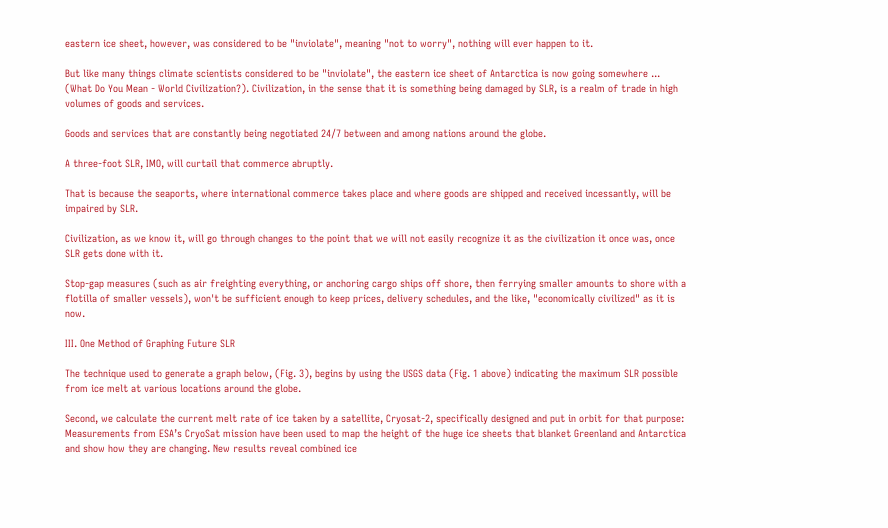eastern ice sheet, however, was considered to be "inviolate", meaning "not to worry", nothing will ever happen to it.

But like many things climate scientists considered to be "inviolate", the eastern ice sheet of Antarctica is now going somewhere ...
(What Do You Mean - World Civilization?). Civilization, in the sense that it is something being damaged by SLR, is a realm of trade in high volumes of goods and services.

Goods and services that are constantly being negotiated 24/7 between and among nations around the globe.

A three-foot SLR, IMO, will curtail that commerce abruptly.

That is because the seaports, where international commerce takes place and where goods are shipped and received incessantly, will be impaired by SLR.

Civilization, as we know it, will go through changes to the point that we will not easily recognize it as the civilization it once was, once SLR gets done with it.

Stop-gap measures (such as air freighting everything, or anchoring cargo ships off shore, then ferrying smaller amounts to shore with a flotilla of smaller vessels), won't be sufficient enough to keep prices, delivery schedules, and the like, "economically civilized" as it is now.

III. One Method of Graphing Future SLR

The technique used to generate a graph below, (Fig. 3), begins by using the USGS data (Fig. 1 above) indicating the maximum SLR possible from ice melt at various locations around the globe.

Second, we calculate the current melt rate of ice taken by a satellite, Cryosat-2, specifically designed and put in orbit for that purpose:
Measurements from ESA’s CryoSat mission have been used to map the height of the huge ice sheets that blanket Greenland and Antarctica and show how they are changing. New results reveal combined ice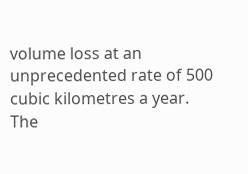volume loss at an unprecedented rate of 500 cubic kilometres a year.
The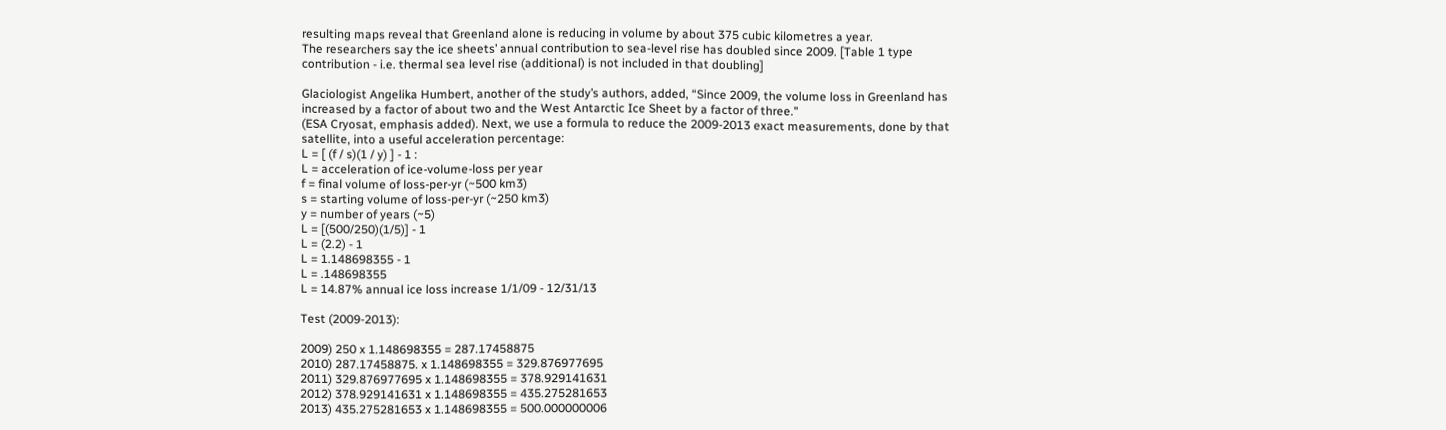resulting maps reveal that Greenland alone is reducing in volume by about 375 cubic kilometres a year.
The researchers say the ice sheets’ annual contribution to sea-level rise has doubled since 2009. [Table 1 type contribution - i.e. thermal sea level rise (additional) is not included in that doubling]

Glaciologist Angelika Humbert, another of the study’s authors, added, “Since 2009, the volume loss in Greenland has increased by a factor of about two and the West Antarctic Ice Sheet by a factor of three."
(ESA Cryosat, emphasis added). Next, we use a formula to reduce the 2009-2013 exact measurements, done by that satellite, into a useful acceleration percentage:
L = [ (f / s)(1 / y) ] - 1 :
L = acceleration of ice-volume-loss per year
f = final volume of loss-per-yr (~500 km3)
s = starting volume of loss-per-yr (~250 km3)
y = number of years (~5)
L = [(500/250)(1/5)] - 1
L = (2.2) - 1
L = 1.148698355 - 1
L = .148698355
L = 14.87% annual ice loss increase 1/1/09 - 12/31/13

Test (2009-2013):

2009) 250 x 1.148698355 = 287.17458875
2010) 287.17458875. x 1.148698355 = 329.876977695
2011) 329.876977695 x 1.148698355 = 378.929141631
2012) 378.929141631 x 1.148698355 = 435.275281653
2013) 435.275281653 x 1.148698355 = 500.000000006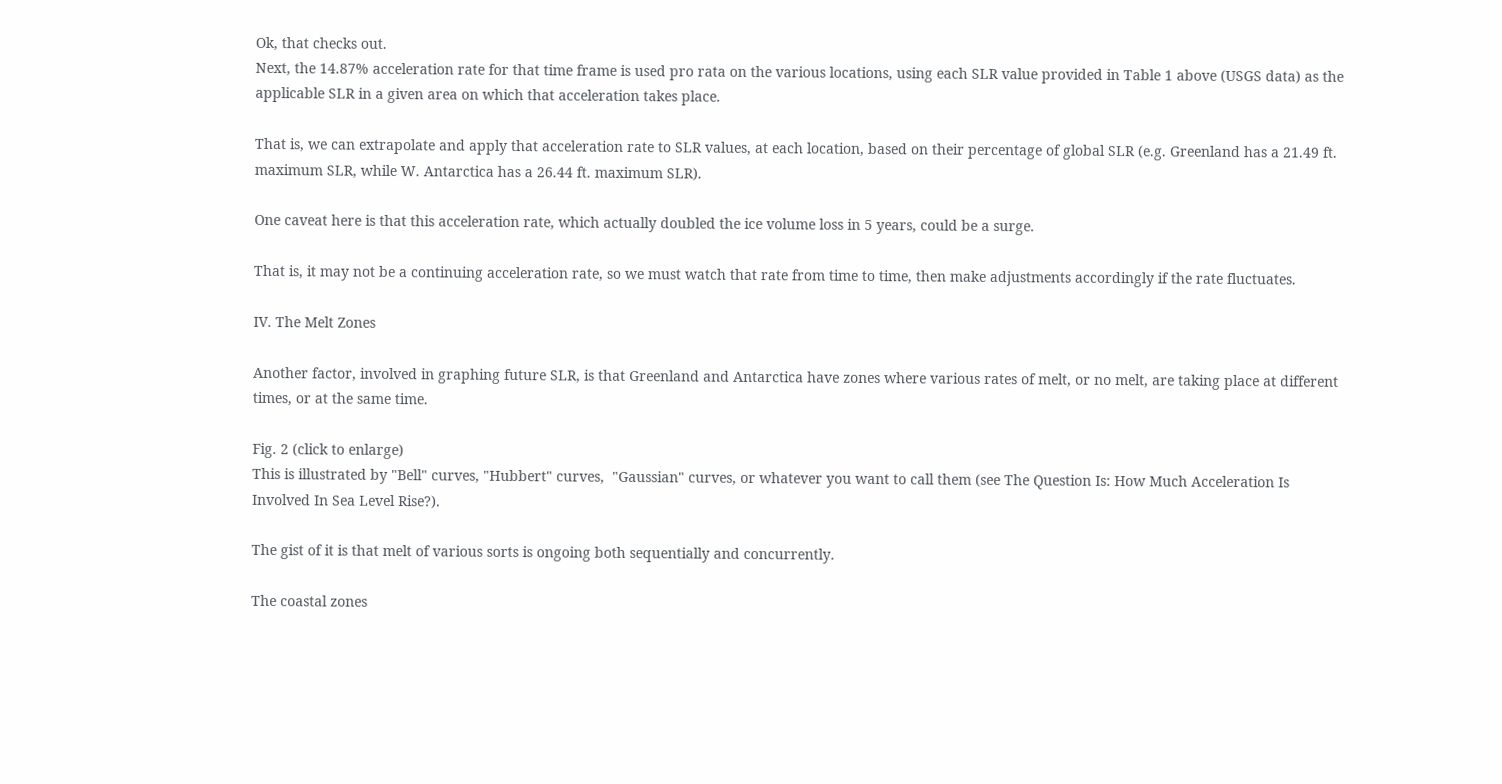Ok, that checks out.
Next, the 14.87% acceleration rate for that time frame is used pro rata on the various locations, using each SLR value provided in Table 1 above (USGS data) as the applicable SLR in a given area on which that acceleration takes place.

That is, we can extrapolate and apply that acceleration rate to SLR values, at each location, based on their percentage of global SLR (e.g. Greenland has a 21.49 ft. maximum SLR, while W. Antarctica has a 26.44 ft. maximum SLR).

One caveat here is that this acceleration rate, which actually doubled the ice volume loss in 5 years, could be a surge.

That is, it may not be a continuing acceleration rate, so we must watch that rate from time to time, then make adjustments accordingly if the rate fluctuates.

IV. The Melt Zones

Another factor, involved in graphing future SLR, is that Greenland and Antarctica have zones where various rates of melt, or no melt, are taking place at different times, or at the same time.

Fig. 2 (click to enlarge)
This is illustrated by "Bell" curves, "Hubbert" curves,  "Gaussian" curves, or whatever you want to call them (see The Question Is: How Much Acceleration Is Involved In Sea Level Rise?).

The gist of it is that melt of various sorts is ongoing both sequentially and concurrently.

The coastal zones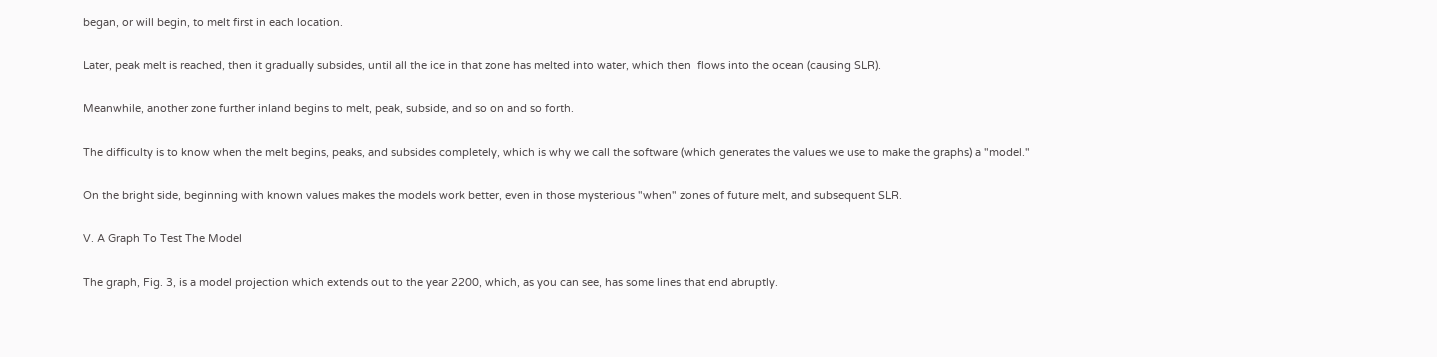began, or will begin, to melt first in each location.

Later, peak melt is reached, then it gradually subsides, until all the ice in that zone has melted into water, which then  flows into the ocean (causing SLR).

Meanwhile, another zone further inland begins to melt, peak, subside, and so on and so forth.

The difficulty is to know when the melt begins, peaks, and subsides completely, which is why we call the software (which generates the values we use to make the graphs) a "model."

On the bright side, beginning with known values makes the models work better, even in those mysterious "when" zones of future melt, and subsequent SLR.

V. A Graph To Test The Model

The graph, Fig. 3, is a model projection which extends out to the year 2200, which, as you can see, has some lines that end abruptly.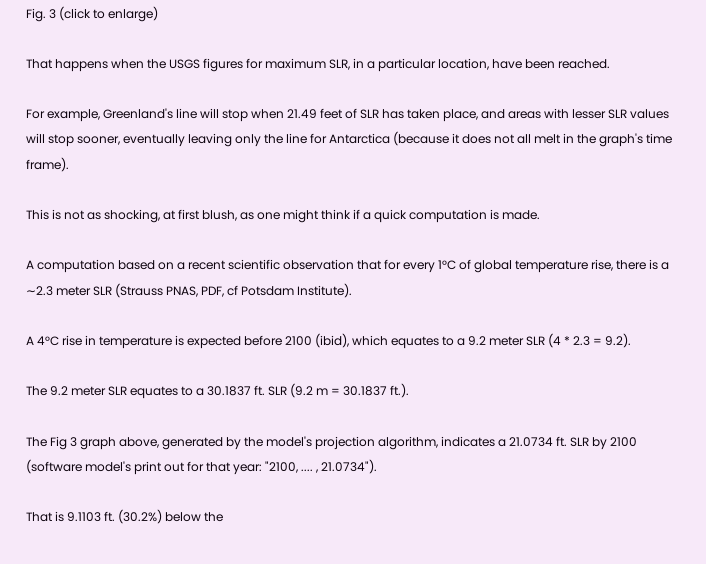Fig. 3 (click to enlarge)

That happens when the USGS figures for maximum SLR, in a particular location, have been reached.

For example, Greenland's line will stop when 21.49 feet of SLR has taken place, and areas with lesser SLR values will stop sooner, eventually leaving only the line for Antarctica (because it does not all melt in the graph's time frame).

This is not as shocking, at first blush, as one might think if a quick computation is made.

A computation based on a recent scientific observation that for every 1°C of global temperature rise, there is a ∼2.3 meter SLR (Strauss PNAS, PDF, cf Potsdam Institute).

A 4°C rise in temperature is expected before 2100 (ibid), which equates to a 9.2 meter SLR (4 * 2.3 = 9.2).

The 9.2 meter SLR equates to a 30.1837 ft. SLR (9.2 m = 30.1837 ft.).

The Fig 3 graph above, generated by the model's projection algorithm, indicates a 21.0734 ft. SLR by 2100 (software model's print out for that year: "2100, .... , 21.0734").

That is 9.1103 ft. (30.2%) below the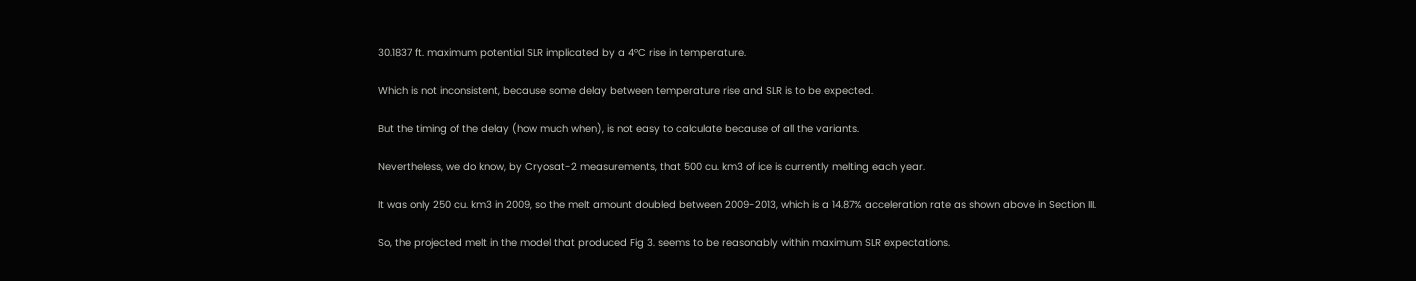30.1837 ft. maximum potential SLR implicated by a 4°C rise in temperature.

Which is not inconsistent, because some delay between temperature rise and SLR is to be expected.

But the timing of the delay (how much when), is not easy to calculate because of all the variants.

Nevertheless, we do know, by Cryosat-2 measurements, that 500 cu. km3 of ice is currently melting each year.

It was only 250 cu. km3 in 2009, so the melt amount doubled between 2009-2013, which is a 14.87% acceleration rate as shown above in Section III.

So, the projected melt in the model that produced Fig 3. seems to be reasonably within maximum SLR expectations.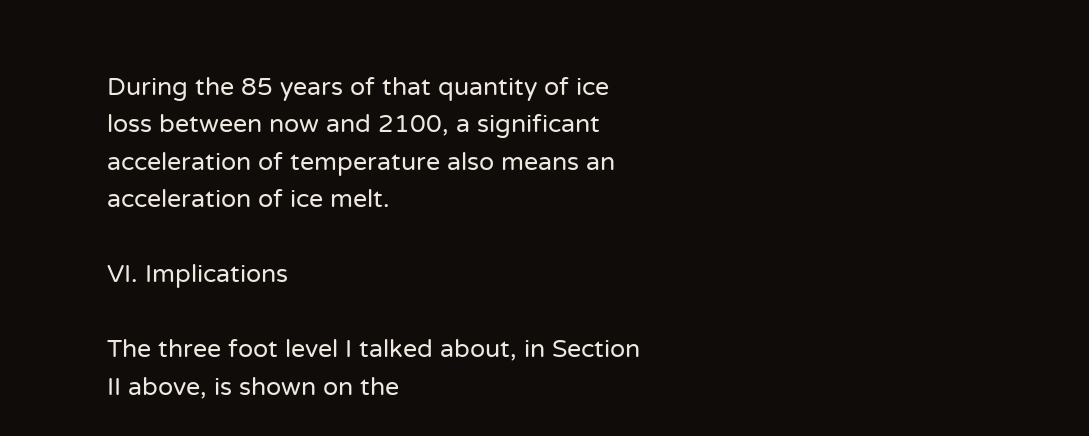During the 85 years of that quantity of ice loss between now and 2100, a significant acceleration of temperature also means an acceleration of ice melt.

VI. Implications

The three foot level I talked about, in Section II above, is shown on the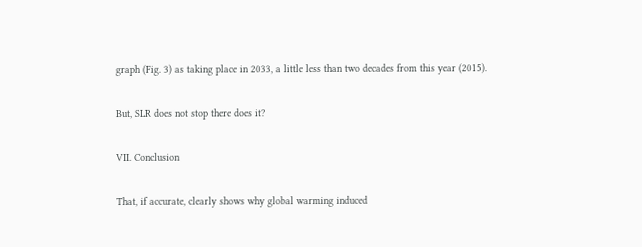graph (Fig. 3) as taking place in 2033, a little less than two decades from this year (2015).

But, SLR does not stop there does it?

VII. Conclusion

That, if accurate, clearly shows why global warming induced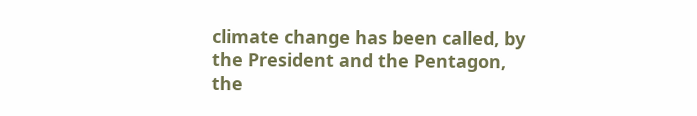climate change has been called, by the President and the Pentagon, the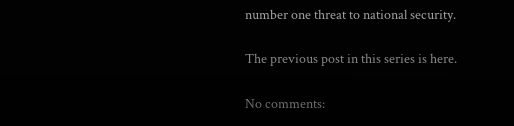number one threat to national security.

The previous post in this series is here.

No comments: